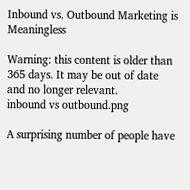Inbound vs. Outbound Marketing is Meaningless

Warning: this content is older than 365 days. It may be out of date and no longer relevant.
inbound vs outbound.png

A surprising number of people have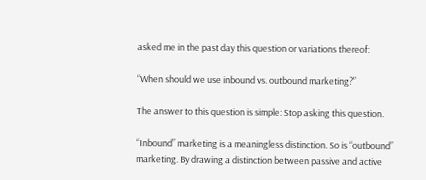asked me in the past day this question or variations thereof:

“When should we use inbound vs. outbound marketing?”

The answer to this question is simple: Stop asking this question.

“Inbound” marketing is a meaningless distinction. So is “outbound” marketing. By drawing a distinction between passive and active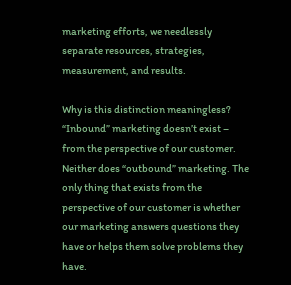marketing efforts, we needlessly separate resources, strategies, measurement, and results.

Why is this distinction meaningless? “Inbound” marketing doesn’t exist – from the perspective of our customer. Neither does “outbound” marketing. The only thing that exists from the perspective of our customer is whether our marketing answers questions they have or helps them solve problems they have.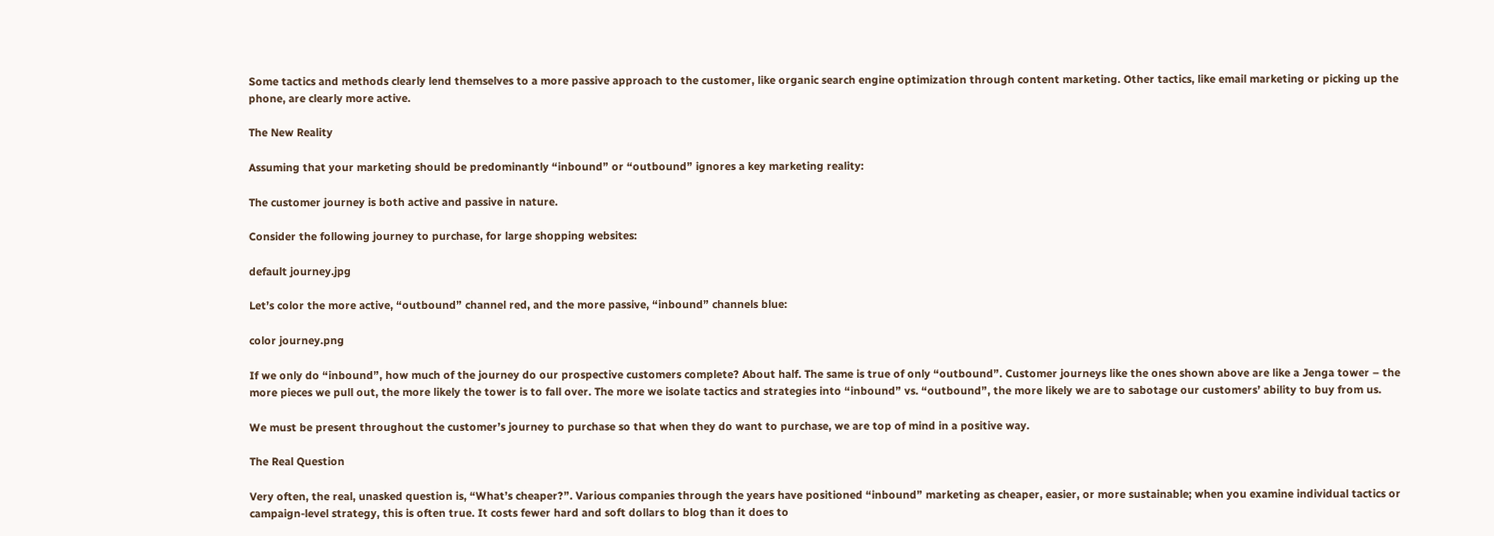Some tactics and methods clearly lend themselves to a more passive approach to the customer, like organic search engine optimization through content marketing. Other tactics, like email marketing or picking up the phone, are clearly more active.

The New Reality

Assuming that your marketing should be predominantly “inbound” or “outbound” ignores a key marketing reality:

The customer journey is both active and passive in nature.

Consider the following journey to purchase, for large shopping websites:

default journey.jpg

Let’s color the more active, “outbound” channel red, and the more passive, “inbound” channels blue:

color journey.png

If we only do “inbound”, how much of the journey do our prospective customers complete? About half. The same is true of only “outbound”. Customer journeys like the ones shown above are like a Jenga tower – the more pieces we pull out, the more likely the tower is to fall over. The more we isolate tactics and strategies into “inbound” vs. “outbound”, the more likely we are to sabotage our customers’ ability to buy from us.

We must be present throughout the customer’s journey to purchase so that when they do want to purchase, we are top of mind in a positive way.

The Real Question

Very often, the real, unasked question is, “What’s cheaper?”. Various companies through the years have positioned “inbound” marketing as cheaper, easier, or more sustainable; when you examine individual tactics or campaign-level strategy, this is often true. It costs fewer hard and soft dollars to blog than it does to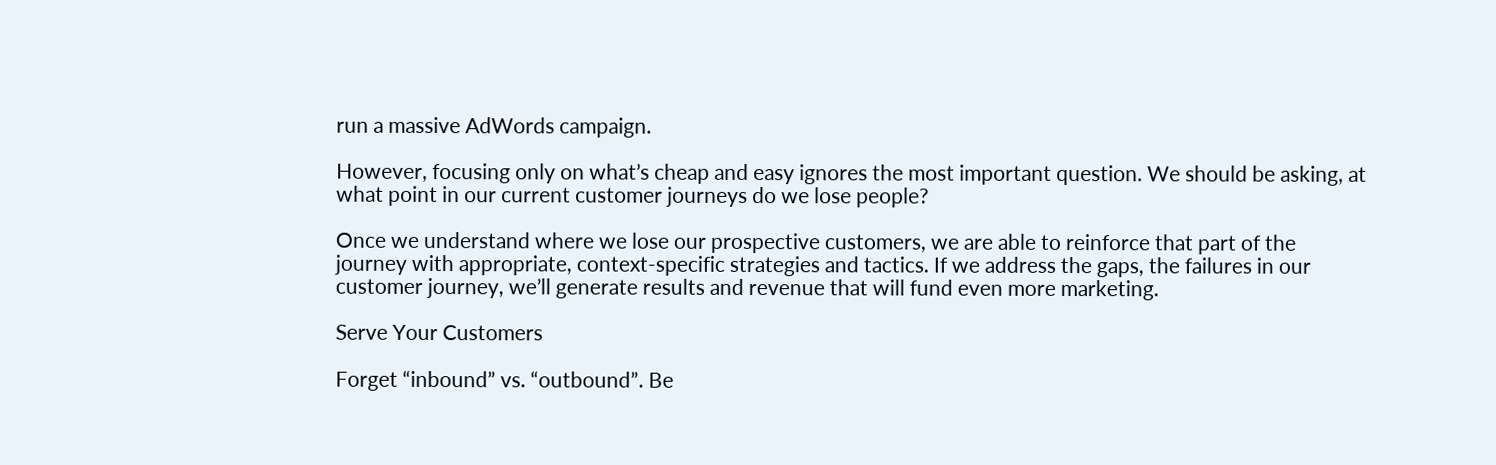run a massive AdWords campaign.

However, focusing only on what’s cheap and easy ignores the most important question. We should be asking, at what point in our current customer journeys do we lose people?

Once we understand where we lose our prospective customers, we are able to reinforce that part of the journey with appropriate, context-specific strategies and tactics. If we address the gaps, the failures in our customer journey, we’ll generate results and revenue that will fund even more marketing.

Serve Your Customers

Forget “inbound” vs. “outbound”. Be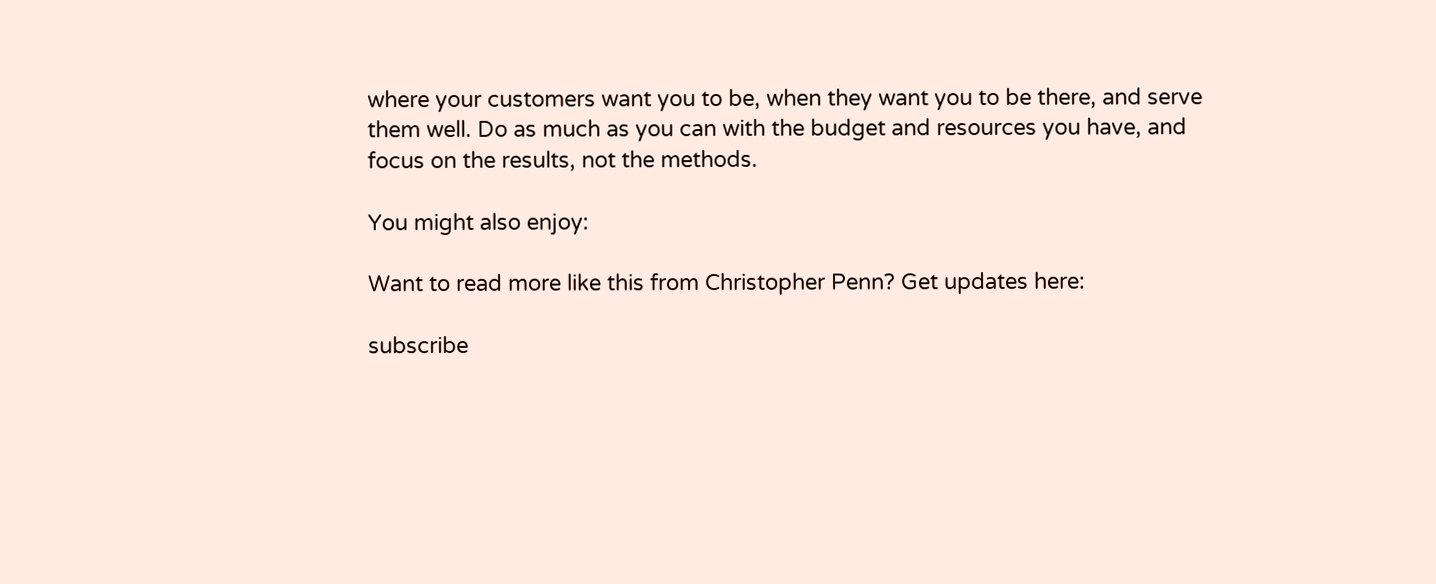where your customers want you to be, when they want you to be there, and serve them well. Do as much as you can with the budget and resources you have, and focus on the results, not the methods.

You might also enjoy:

Want to read more like this from Christopher Penn? Get updates here:

subscribe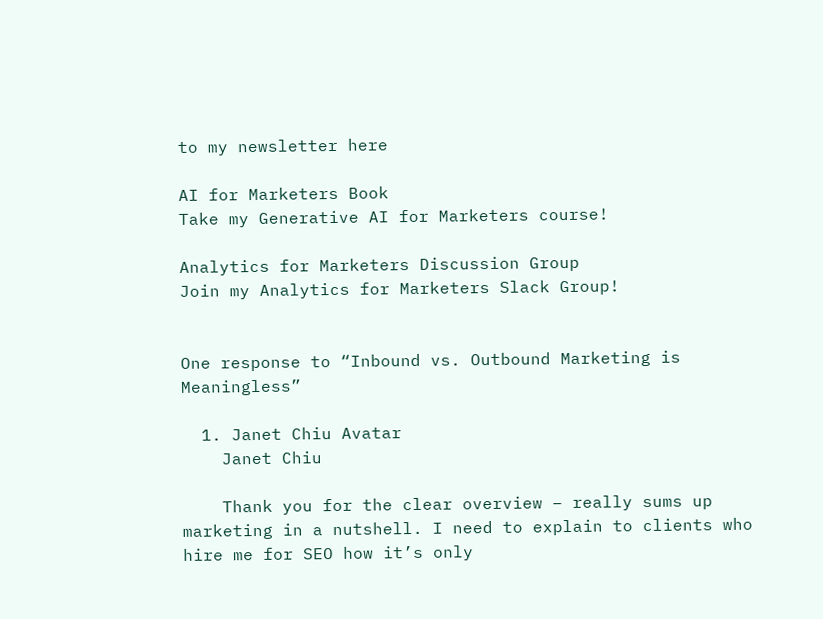to my newsletter here

AI for Marketers Book
Take my Generative AI for Marketers course!

Analytics for Marketers Discussion Group
Join my Analytics for Marketers Slack Group!


One response to “Inbound vs. Outbound Marketing is Meaningless”

  1. Janet Chiu Avatar
    Janet Chiu

    Thank you for the clear overview – really sums up marketing in a nutshell. I need to explain to clients who hire me for SEO how it’s only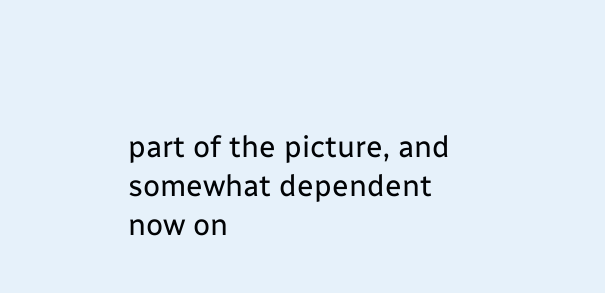part of the picture, and somewhat dependent now on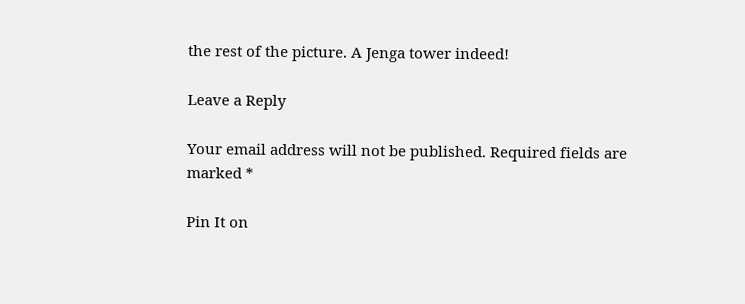the rest of the picture. A Jenga tower indeed!

Leave a Reply

Your email address will not be published. Required fields are marked *

Pin It on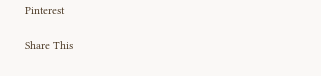Pinterest

Share This